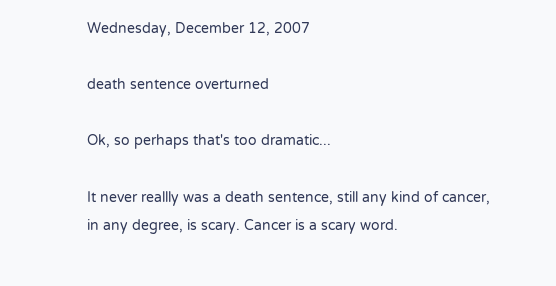Wednesday, December 12, 2007

death sentence overturned

Ok, so perhaps that's too dramatic...

It never reallly was a death sentence, still any kind of cancer, in any degree, is scary. Cancer is a scary word.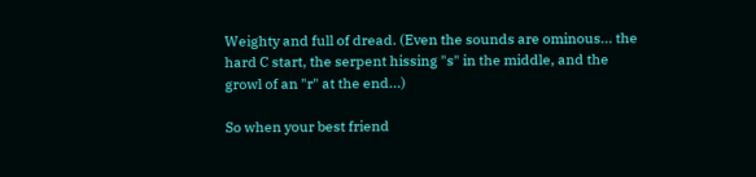Weighty and full of dread. (Even the sounds are ominous... the hard C start, the serpent hissing "s" in the middle, and the growl of an "r" at the end...)

So when your best friend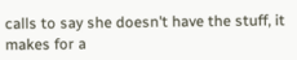calls to say she doesn't have the stuff, it makes for a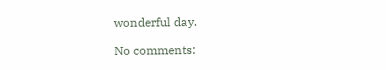wonderful day.

No comments: